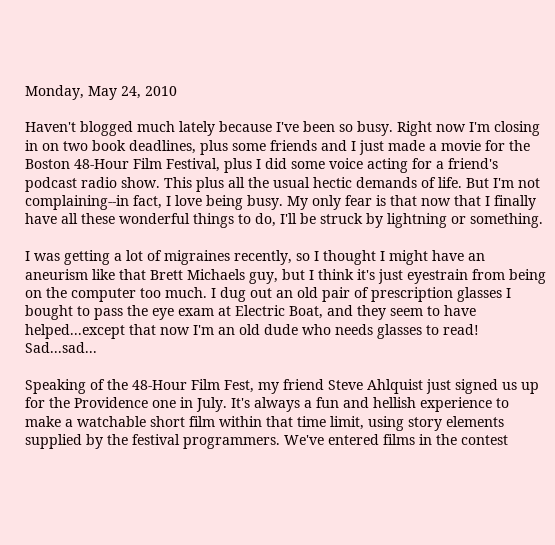Monday, May 24, 2010

Haven't blogged much lately because I've been so busy. Right now I'm closing in on two book deadlines, plus some friends and I just made a movie for the Boston 48-Hour Film Festival, plus I did some voice acting for a friend's podcast radio show. This plus all the usual hectic demands of life. But I'm not complaining--in fact, I love being busy. My only fear is that now that I finally have all these wonderful things to do, I'll be struck by lightning or something.

I was getting a lot of migraines recently, so I thought I might have an aneurism like that Brett Michaels guy, but I think it's just eyestrain from being on the computer too much. I dug out an old pair of prescription glasses I bought to pass the eye exam at Electric Boat, and they seem to have helped...except that now I'm an old dude who needs glasses to read! Sad...sad...

Speaking of the 48-Hour Film Fest, my friend Steve Ahlquist just signed us up for the Providence one in July. It's always a fun and hellish experience to make a watchable short film within that time limit, using story elements supplied by the festival programmers. We've entered films in the contest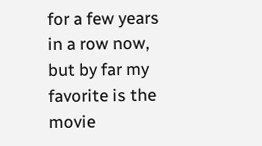for a few years in a row now, but by far my favorite is the movie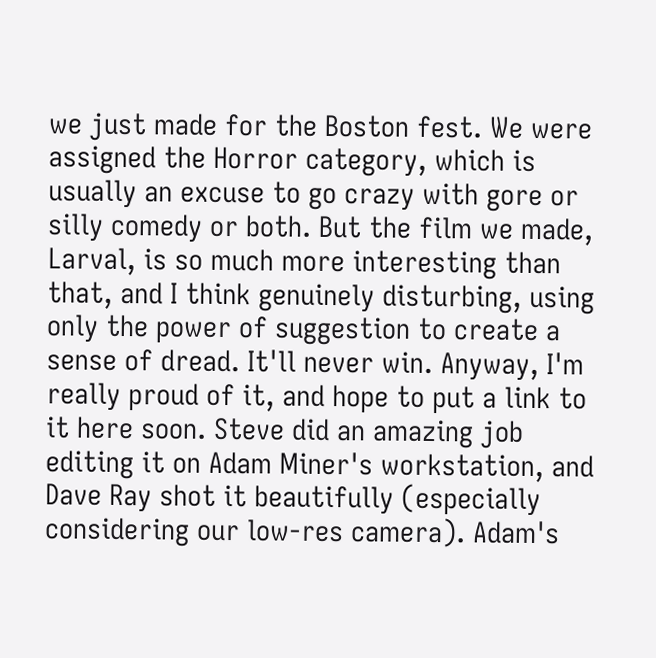we just made for the Boston fest. We were assigned the Horror category, which is usually an excuse to go crazy with gore or silly comedy or both. But the film we made, Larval, is so much more interesting than that, and I think genuinely disturbing, using only the power of suggestion to create a sense of dread. It'll never win. Anyway, I'm really proud of it, and hope to put a link to it here soon. Steve did an amazing job editing it on Adam Miner's workstation, and Dave Ray shot it beautifully (especially considering our low-res camera). Adam's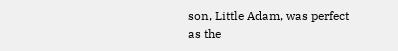son, Little Adam, was perfect as the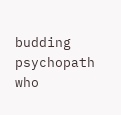budding psychopath who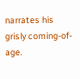narrates his grisly coming-of-age.